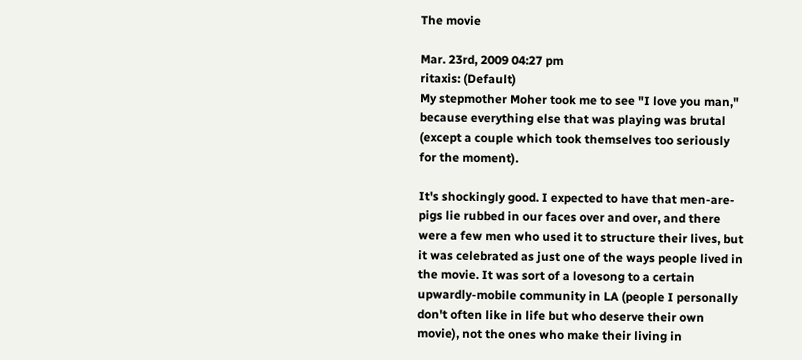The movie

Mar. 23rd, 2009 04:27 pm
ritaxis: (Default)
My stepmother Moher took me to see "I love you man," because everything else that was playing was brutal (except a couple which took themselves too seriously for the moment).

It's shockingly good. I expected to have that men-are-pigs lie rubbed in our faces over and over, and there were a few men who used it to structure their lives, but it was celebrated as just one of the ways people lived in the movie. It was sort of a lovesong to a certain upwardly-mobile community in LA (people I personally don't often like in life but who deserve their own movie), not the ones who make their living in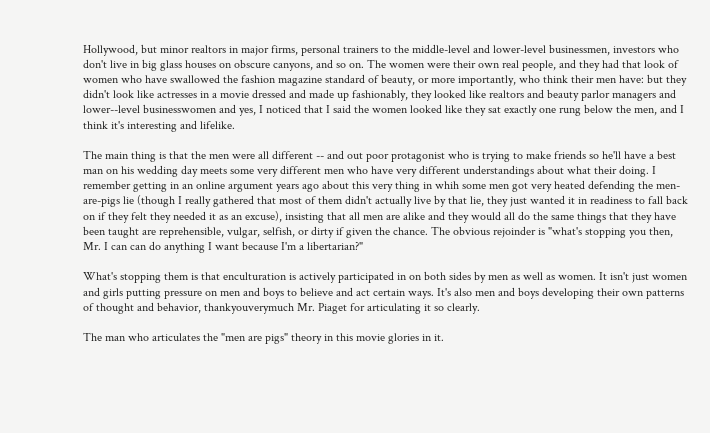Hollywood, but minor realtors in major firms, personal trainers to the middle-level and lower-level businessmen, investors who don't live in big glass houses on obscure canyons, and so on. The women were their own real people, and they had that look of women who have swallowed the fashion magazine standard of beauty, or more importantly, who think their men have: but they didn't look like actresses in a movie dressed and made up fashionably, they looked like realtors and beauty parlor managers and lower--level businesswomen and yes, I noticed that I said the women looked like they sat exactly one rung below the men, and I think it's interesting and lifelike.

The main thing is that the men were all different -- and out poor protagonist who is trying to make friends so he'll have a best man on his wedding day meets some very different men who have very different understandings about what their doing. I remember getting in an online argument years ago about this very thing in whih some men got very heated defending the men-are-pigs lie (though I really gathered that most of them didn't actually live by that lie, they just wanted it in readiness to fall back on if they felt they needed it as an excuse), insisting that all men are alike and they would all do the same things that they have been taught are reprehensible, vulgar, selfish, or dirty if given the chance. The obvious rejoinder is "what's stopping you then, Mr. I can can do anything I want because I'm a libertarian?"

What's stopping them is that enculturation is actively participated in on both sides by men as well as women. It isn't just women and girls putting pressure on men and boys to believe and act certain ways. It's also men and boys developing their own patterns of thought and behavior, thankyouverymuch Mr. Piaget for articulating it so clearly.

The man who articulates the "men are pigs" theory in this movie glories in it.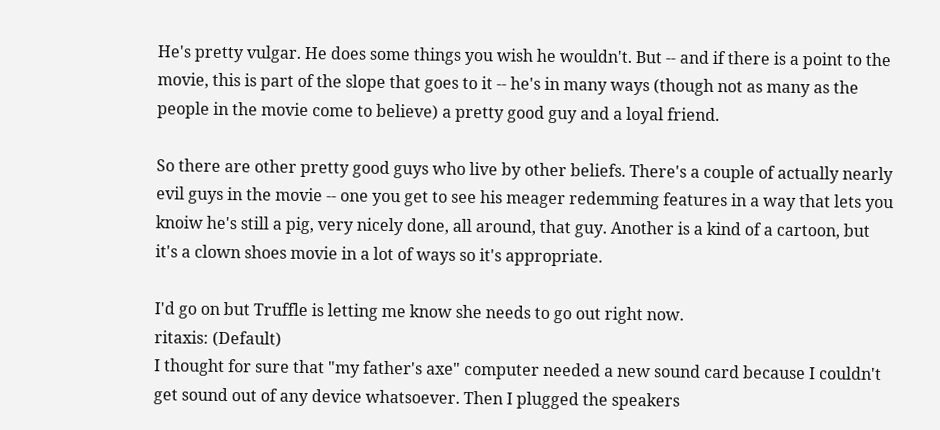He's pretty vulgar. He does some things you wish he wouldn't. But -- and if there is a point to the movie, this is part of the slope that goes to it -- he's in many ways (though not as many as the people in the movie come to believe) a pretty good guy and a loyal friend.

So there are other pretty good guys who live by other beliefs. There's a couple of actually nearly evil guys in the movie -- one you get to see his meager redemming features in a way that lets you knoiw he's still a pig, very nicely done, all around, that guy. Another is a kind of a cartoon, but it's a clown shoes movie in a lot of ways so it's appropriate.

I'd go on but Truffle is letting me know she needs to go out right now.
ritaxis: (Default)
I thought for sure that "my father's axe" computer needed a new sound card because I couldn't get sound out of any device whatsoever. Then I plugged the speakers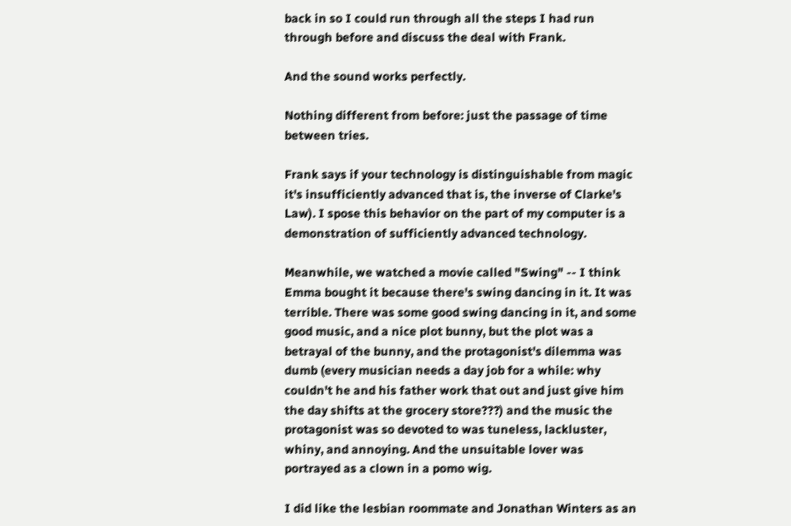back in so I could run through all the steps I had run through before and discuss the deal with Frank.

And the sound works perfectly.

Nothing different from before: just the passage of time between tries.

Frank says if your technology is distinguishable from magic it's insufficiently advanced that is, the inverse of Clarke's Law). I spose this behavior on the part of my computer is a demonstration of sufficiently advanced technology.

Meanwhile, we watched a movie called "Swing" -- I think Emma bought it because there's swing dancing in it. It was terrible. There was some good swing dancing in it, and some good music, and a nice plot bunny, but the plot was a betrayal of the bunny, and the protagonist's dilemma was dumb (every musician needs a day job for a while: why couldn't he and his father work that out and just give him the day shifts at the grocery store???) and the music the protagonist was so devoted to was tuneless, lackluster, whiny, and annoying. And the unsuitable lover was portrayed as a clown in a pomo wig.

I did like the lesbian roommate and Jonathan Winters as an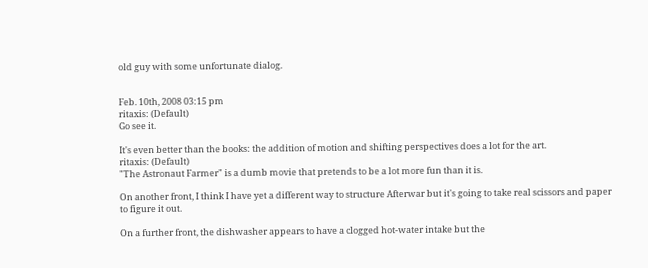old guy with some unfortunate dialog.


Feb. 10th, 2008 03:15 pm
ritaxis: (Default)
Go see it.

It's even better than the books: the addition of motion and shifting perspectives does a lot for the art.
ritaxis: (Default)
"The Astronaut Farmer" is a dumb movie that pretends to be a lot more fun than it is.

On another front, I think I have yet a different way to structure Afterwar but it's going to take real scissors and paper to figure it out.

On a further front, the dishwasher appears to have a clogged hot-water intake but the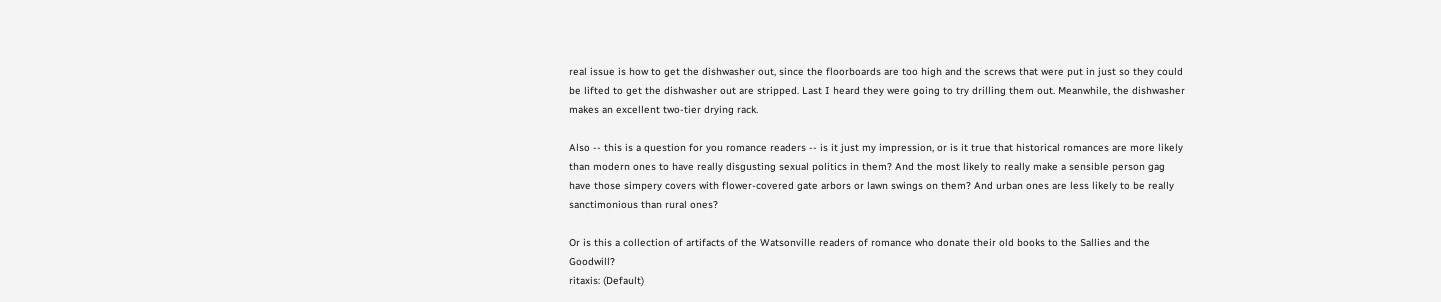real issue is how to get the dishwasher out, since the floorboards are too high and the screws that were put in just so they could be lifted to get the dishwasher out are stripped. Last I heard they were going to try drilling them out. Meanwhile, the dishwasher makes an excellent two-tier drying rack.

Also -- this is a question for you romance readers -- is it just my impression, or is it true that historical romances are more likely than modern ones to have really disgusting sexual politics in them? And the most likely to really make a sensible person gag have those simpery covers with flower-covered gate arbors or lawn swings on them? And urban ones are less likely to be really sanctimonious than rural ones?

Or is this a collection of artifacts of the Watsonville readers of romance who donate their old books to the Sallies and the Goodwill?
ritaxis: (Default)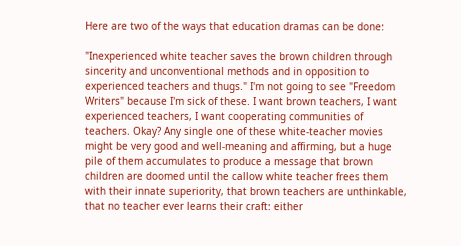Here are two of the ways that education dramas can be done:

"Inexperienced white teacher saves the brown children through sincerity and unconventional methods and in opposition to experienced teachers and thugs." I'm not going to see "Freedom Writers" because I'm sick of these. I want brown teachers, I want experienced teachers, I want cooperating communities of teachers. Okay? Any single one of these white-teacher movies might be very good and well-meaning and affirming, but a huge pile of them accumulates to produce a message that brown children are doomed until the callow white teacher frees them with their innate superiority, that brown teachers are unthinkable, that no teacher ever learns their craft: either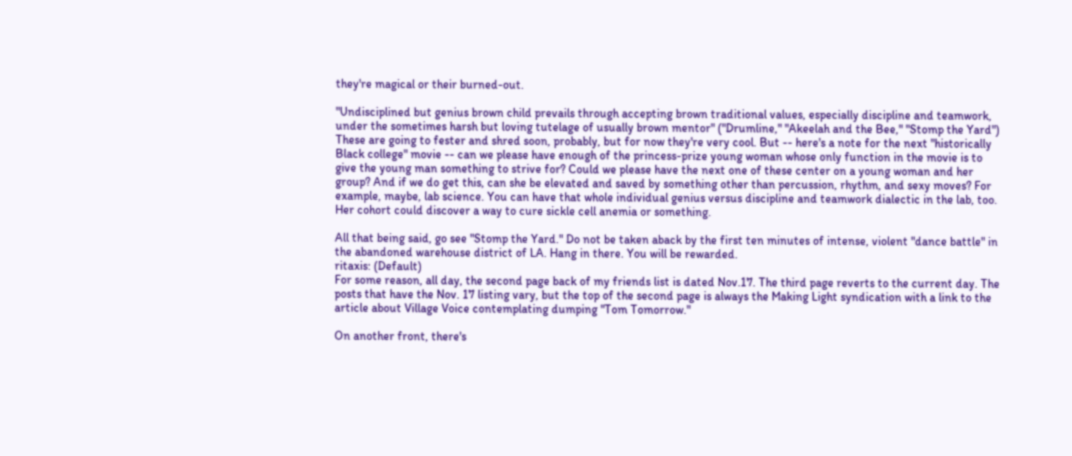they're magical or their burned-out.

"Undisciplined but genius brown child prevails through accepting brown traditional values, especially discipline and teamwork, under the sometimes harsh but loving tutelage of usually brown mentor" ("Drumline," "Akeelah and the Bee," "Stomp the Yard") These are going to fester and shred soon, probably, but for now they're very cool. But -- here's a note for the next "historically Black college" movie -- can we please have enough of the princess-prize young woman whose only function in the movie is to give the young man something to strive for? Could we please have the next one of these center on a young woman and her group? And if we do get this, can she be elevated and saved by something other than percussion, rhythm, and sexy moves? For example, maybe, lab science. You can have that whole individual genius versus discipline and teamwork dialectic in the lab, too. Her cohort could discover a way to cure sickle cell anemia or something.

All that being said, go see "Stomp the Yard." Do not be taken aback by the first ten minutes of intense, violent "dance battle" in the abandoned warehouse district of LA. Hang in there. You will be rewarded.
ritaxis: (Default)
For some reason, all day, the second page back of my friends list is dated Nov.17. The third page reverts to the current day. The posts that have the Nov. 17 listing vary, but the top of the second page is always the Making Light syndication with a link to the article about Village Voice contemplating dumping "Tom Tomorrow."

On another front, there's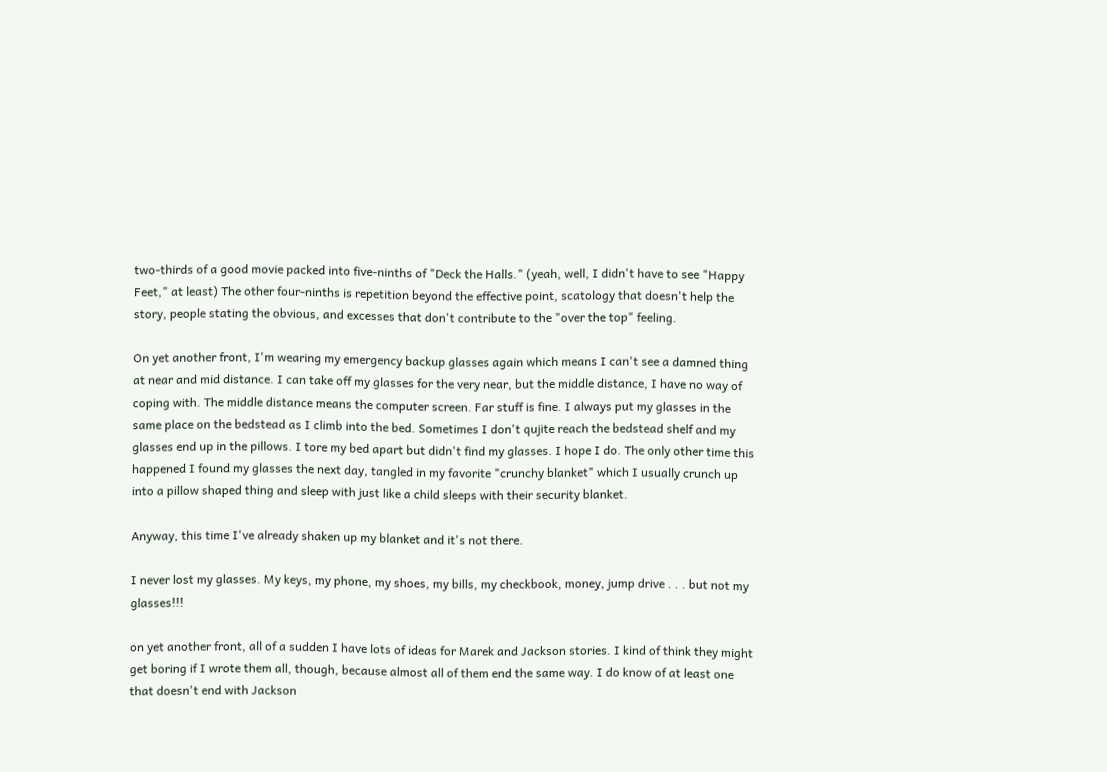two-thirds of a good movie packed into five-ninths of "Deck the Halls." (yeah, well, I didn't have to see "Happy Feet," at least) The other four-ninths is repetition beyond the effective point, scatology that doesn't help the story, people stating the obvious, and excesses that don't contribute to the "over the top" feeling.

On yet another front, I'm wearing my emergency backup glasses again which means I can't see a damned thing at near and mid distance. I can take off my glasses for the very near, but the middle distance, I have no way of coping with. The middle distance means the computer screen. Far stuff is fine. I always put my glasses in the same place on the bedstead as I climb into the bed. Sometimes I don't qujite reach the bedstead shelf and my glasses end up in the pillows. I tore my bed apart but didn't find my glasses. I hope I do. The only other time this happened I found my glasses the next day, tangled in my favorite "crunchy blanket" which I usually crunch up into a pillow shaped thing and sleep with just like a child sleeps with their security blanket.

Anyway, this time I've already shaken up my blanket and it's not there.

I never lost my glasses. My keys, my phone, my shoes, my bills, my checkbook, money, jump drive . . . but not my glasses!!!

on yet another front, all of a sudden I have lots of ideas for Marek and Jackson stories. I kind of think they might get boring if I wrote them all, though, because almost all of them end the same way. I do know of at least one that doesn't end with Jackson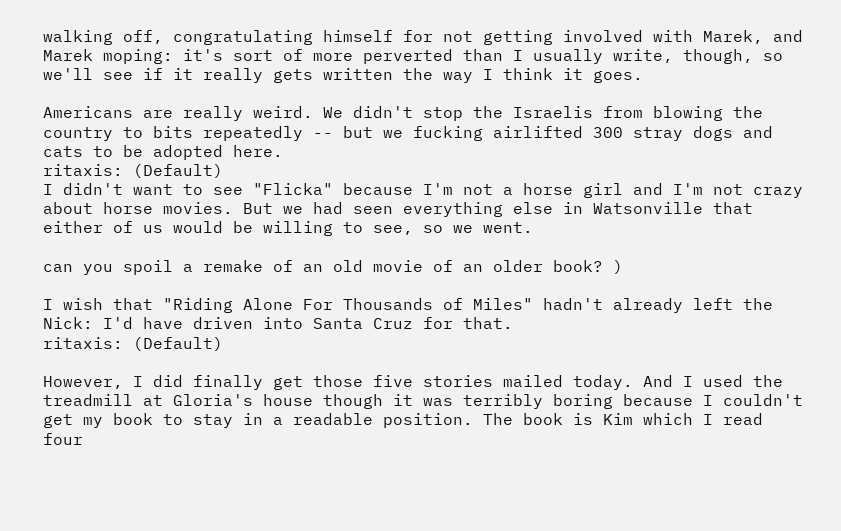walking off, congratulating himself for not getting involved with Marek, and Marek moping: it's sort of more perverted than I usually write, though, so we'll see if it really gets written the way I think it goes.

Americans are really weird. We didn't stop the Israelis from blowing the country to bits repeatedly -- but we fucking airlifted 300 stray dogs and cats to be adopted here.
ritaxis: (Default)
I didn't want to see "Flicka" because I'm not a horse girl and I'm not crazy about horse movies. But we had seen everything else in Watsonville that either of us would be willing to see, so we went.

can you spoil a remake of an old movie of an older book? )

I wish that "Riding Alone For Thousands of Miles" hadn't already left the Nick: I'd have driven into Santa Cruz for that.
ritaxis: (Default)

However, I did finally get those five stories mailed today. And I used the treadmill at Gloria's house though it was terribly boring because I couldn't get my book to stay in a readable position. The book is Kim which I read four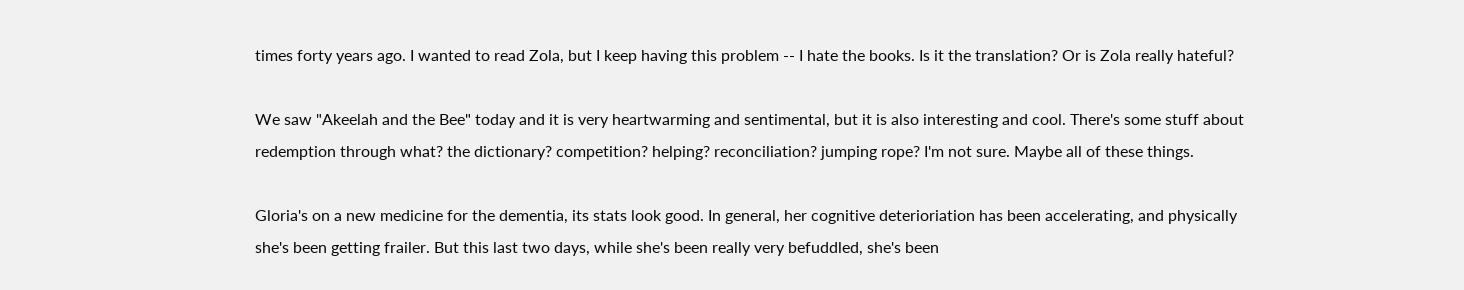times forty years ago. I wanted to read Zola, but I keep having this problem -- I hate the books. Is it the translation? Or is Zola really hateful?

We saw "Akeelah and the Bee" today and it is very heartwarming and sentimental, but it is also interesting and cool. There's some stuff about redemption through what? the dictionary? competition? helping? reconciliation? jumping rope? I'm not sure. Maybe all of these things.

Gloria's on a new medicine for the dementia, its stats look good. In general, her cognitive deterioriation has been accelerating, and physically she's been getting frailer. But this last two days, while she's been really very befuddled, she's been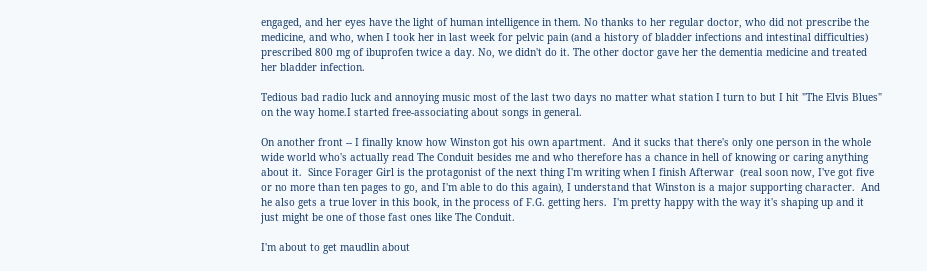engaged, and her eyes have the light of human intelligence in them. No thanks to her regular doctor, who did not prescribe the medicine, and who, when I took her in last week for pelvic pain (and a history of bladder infections and intestinal difficulties) prescribed 800 mg of ibuprofen twice a day. No, we didn't do it. The other doctor gave her the dementia medicine and treated her bladder infection.

Tedious bad radio luck and annoying music most of the last two days no matter what station I turn to but I hit "The Elvis Blues" on the way home.I started free-associating about songs in general.

On another front -- I finally know how Winston got his own apartment.  And it sucks that there's only one person in the whole wide world who's actually read The Conduit besides me and who therefore has a chance in hell of knowing or caring anything about it.  Since Forager Girl is the protagonist of the next thing I'm writing when I finish Afterwar  (real soon now, I've got five or no more than ten pages to go, and I'm able to do this again), I understand that Winston is a major supporting character.  And he also gets a true lover in this book, in the process of F.G. getting hers.  I'm pretty happy with the way it's shaping up and it just might be one of those fast ones like The Conduit.

I'm about to get maudlin about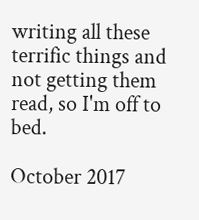writing all these terrific things and not getting them read, so I'm off to bed.

October 2017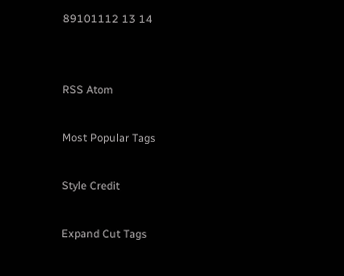89101112 13 14


RSS Atom

Most Popular Tags

Style Credit

Expand Cut Tags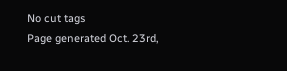No cut tags
Page generated Oct. 23rd,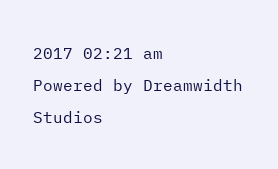2017 02:21 am
Powered by Dreamwidth Studios